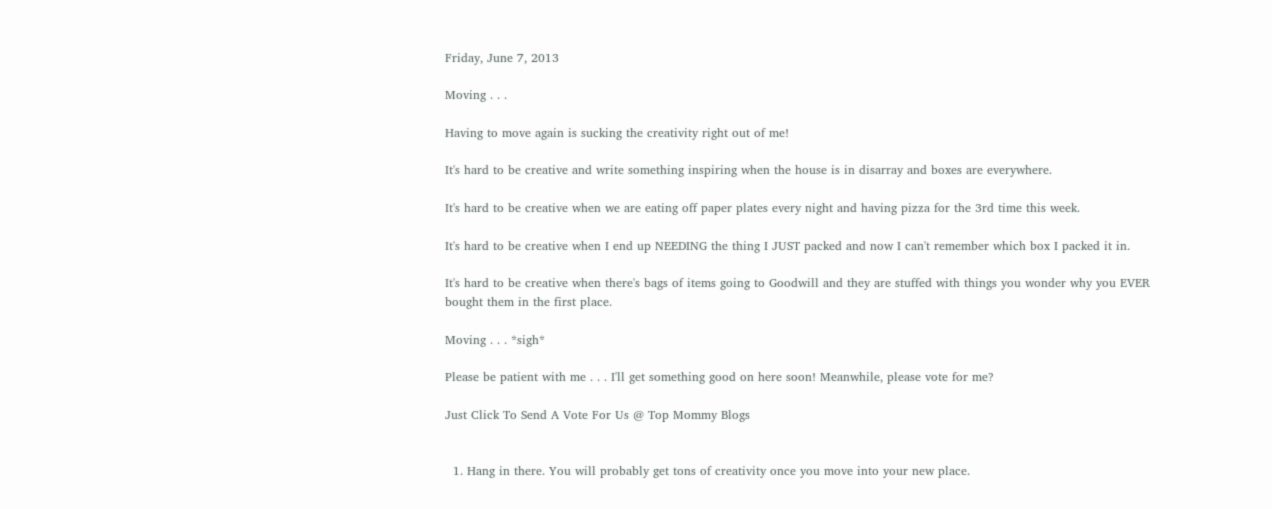Friday, June 7, 2013

Moving . . .

Having to move again is sucking the creativity right out of me!

It's hard to be creative and write something inspiring when the house is in disarray and boxes are everywhere.

It's hard to be creative when we are eating off paper plates every night and having pizza for the 3rd time this week.

It's hard to be creative when I end up NEEDING the thing I JUST packed and now I can't remember which box I packed it in.

It's hard to be creative when there's bags of items going to Goodwill and they are stuffed with things you wonder why you EVER bought them in the first place.

Moving . . . *sigh*

Please be patient with me . . . I'll get something good on here soon! Meanwhile, please vote for me?

Just Click To Send A Vote For Us @ Top Mommy Blogs


  1. Hang in there. You will probably get tons of creativity once you move into your new place.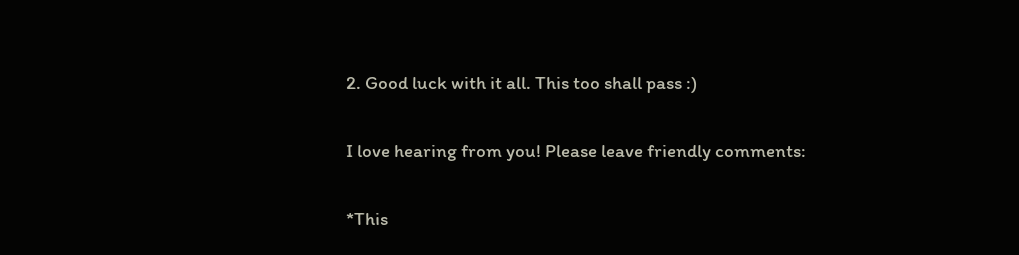2. Good luck with it all. This too shall pass :)


I love hearing from you! Please leave friendly comments:


*This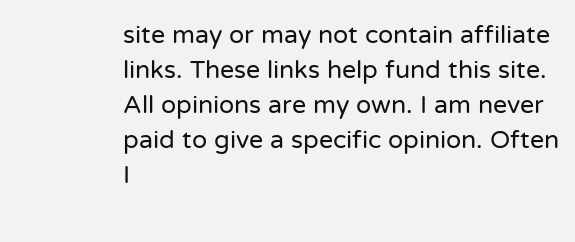site may or may not contain affiliate links. These links help fund this site. All opinions are my own. I am never paid to give a specific opinion. Often I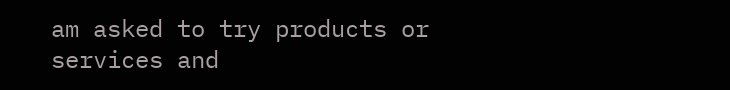am asked to try products or services and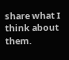share what I think about them.